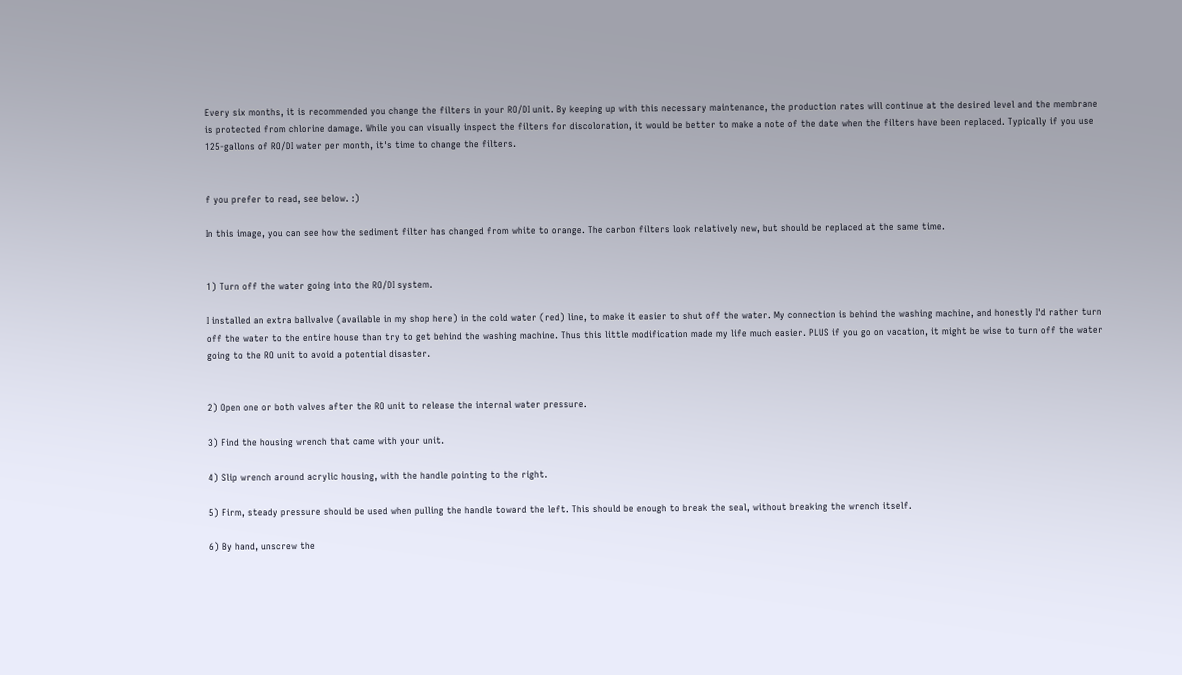Every six months, it is recommended you change the filters in your RO/DI unit. By keeping up with this necessary maintenance, the production rates will continue at the desired level and the membrane is protected from chlorine damage. While you can visually inspect the filters for discoloration, it would be better to make a note of the date when the filters have been replaced. Typically if you use 125-gallons of RO/DI water per month, it's time to change the filters.


f you prefer to read, see below. :)

In this image, you can see how the sediment filter has changed from white to orange. The carbon filters look relatively new, but should be replaced at the same time.


1) Turn off the water going into the RO/DI system.

I installed an extra ballvalve (available in my shop here) in the cold water (red) line, to make it easier to shut off the water. My connection is behind the washing machine, and honestly I'd rather turn off the water to the entire house than try to get behind the washing machine. Thus this little modification made my life much easier. PLUS if you go on vacation, it might be wise to turn off the water going to the RO unit to avoid a potential disaster.


2) Open one or both valves after the RO unit to release the internal water pressure.

3) Find the housing wrench that came with your unit.

4) Slip wrench around acrylic housing, with the handle pointing to the right.

5) Firm, steady pressure should be used when pulling the handle toward the left. This should be enough to break the seal, without breaking the wrench itself.

6) By hand, unscrew the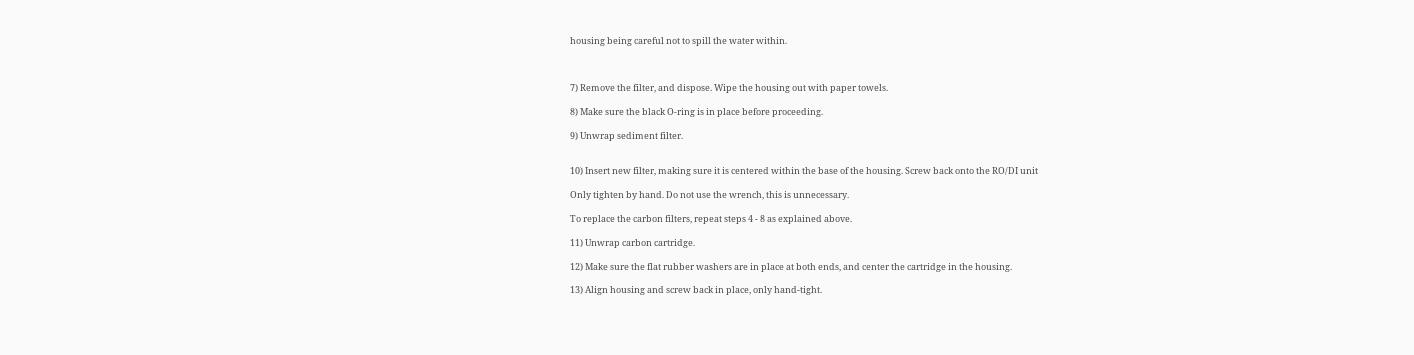housing being careful not to spill the water within.



7) Remove the filter, and dispose. Wipe the housing out with paper towels.

8) Make sure the black O-ring is in place before proceeding.

9) Unwrap sediment filter.


10) Insert new filter, making sure it is centered within the base of the housing. Screw back onto the RO/DI unit

Only tighten by hand. Do not use the wrench, this is unnecessary.

To replace the carbon filters, repeat steps 4 - 8 as explained above.

11) Unwrap carbon cartridge.

12) Make sure the flat rubber washers are in place at both ends, and center the cartridge in the housing.

13) Align housing and screw back in place, only hand-tight.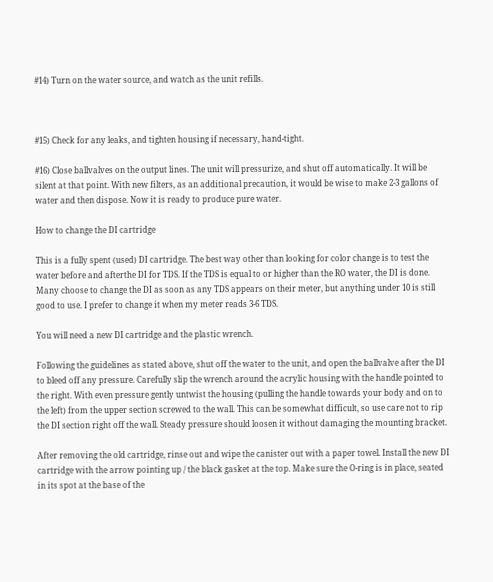#14) Turn on the water source, and watch as the unit refills.



#15) Check for any leaks, and tighten housing if necessary, hand-tight.

#16) Close ballvalves on the output lines. The unit will pressurize, and shut off automatically. It will be silent at that point. With new filters, as an additional precaution, it would be wise to make 2-3 gallons of water and then dispose. Now it is ready to produce pure water.

How to change the DI cartridge

This is a fully spent (used) DI cartridge. The best way other than looking for color change is to test the water before and afterthe DI for TDS. If the TDS is equal to or higher than the RO water, the DI is done. Many choose to change the DI as soon as any TDS appears on their meter, but anything under 10 is still good to use. I prefer to change it when my meter reads 3-6 TDS.

You will need a new DI cartridge and the plastic wrench.

Following the guidelines as stated above, shut off the water to the unit, and open the ballvalve after the DI to bleed off any pressure. Carefully slip the wrench around the acrylic housing with the handle pointed to the right. With even pressure gently untwist the housing (pulling the handle towards your body and on to the left) from the upper section screwed to the wall. This can be somewhat difficult, so use care not to rip the DI section right off the wall. Steady pressure should loosen it without damaging the mounting bracket.

After removing the old cartridge, rinse out and wipe the canister out with a paper towel. Install the new DI cartridge with the arrow pointing up / the black gasket at the top. Make sure the O-ring is in place, seated in its spot at the base of the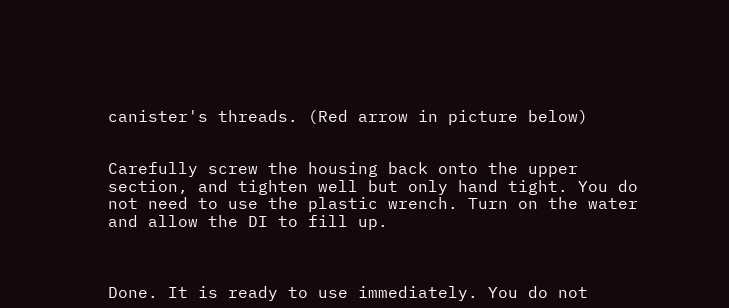canister's threads. (Red arrow in picture below)


Carefully screw the housing back onto the upper section, and tighten well but only hand tight. You do not need to use the plastic wrench. Turn on the water and allow the DI to fill up.



Done. It is ready to use immediately. You do not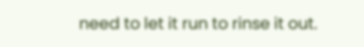need to let it run to rinse it out.